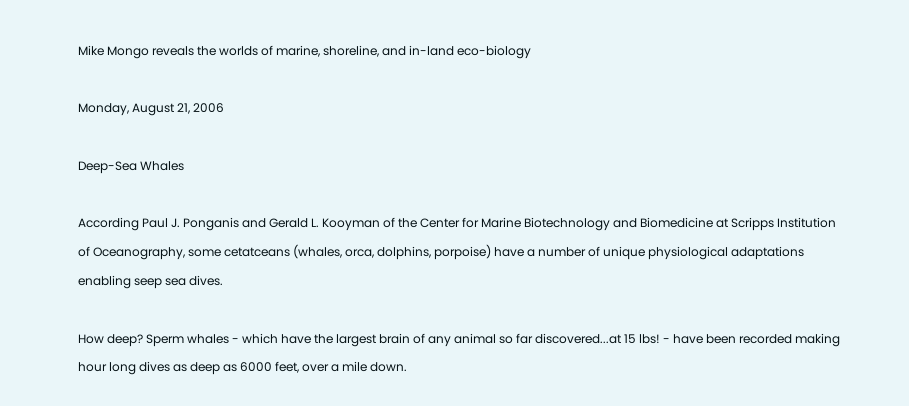Mike Mongo reveals the worlds of marine, shoreline, and in-land eco-biology

Monday, August 21, 2006

Deep-Sea Whales

According Paul J. Ponganis and Gerald L. Kooyman of the Center for Marine Biotechnology and Biomedicine at Scripps Institution of Oceanography, some cetatceans (whales, orca, dolphins, porpoise) have a number of unique physiological adaptations enabling seep sea dives.

How deep? Sperm whales - which have the largest brain of any animal so far discovered...at 15 lbs! - have been recorded making hour long dives as deep as 6000 feet, over a mile down.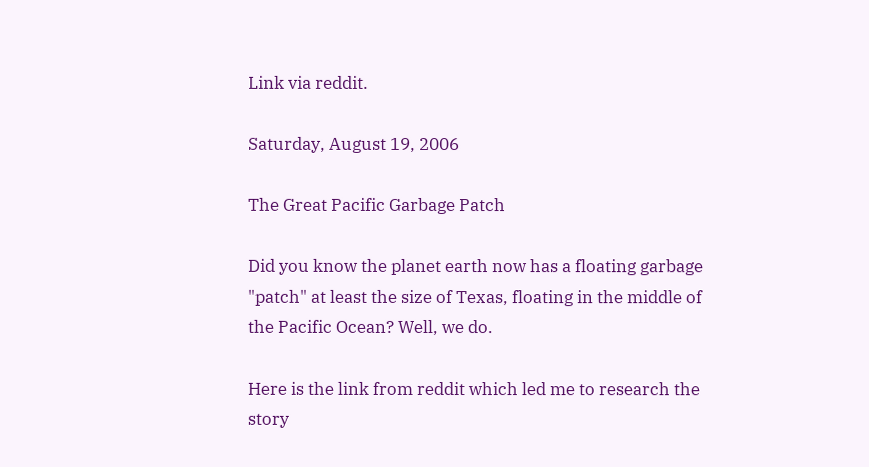Link via reddit.

Saturday, August 19, 2006

The Great Pacific Garbage Patch

Did you know the planet earth now has a floating garbage "patch" at least the size of Texas, floating in the middle of the Pacific Ocean? Well, we do.

Here is the link from reddit which led me to research the story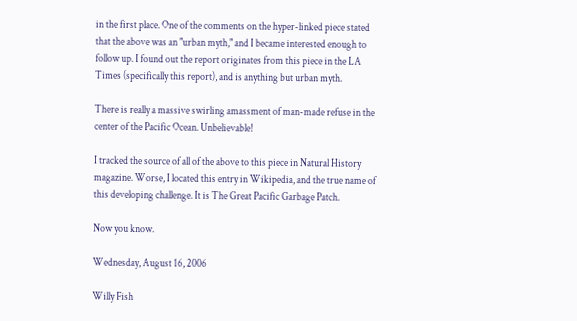in the first place. One of the comments on the hyper-linked piece stated that the above was an "urban myth," and I became interested enough to follow up. I found out the report originates from this piece in the LA Times (specifically this report), and is anything but urban myth.

There is really a massive swirling amassment of man-made refuse in the center of the Pacific Ocean. Unbelievable!

I tracked the source of all of the above to this piece in Natural History magazine. Worse, I located this entry in Wikipedia, and the true name of this developing challenge. It is The Great Pacific Garbage Patch.

Now you know.

Wednesday, August 16, 2006

Willy Fish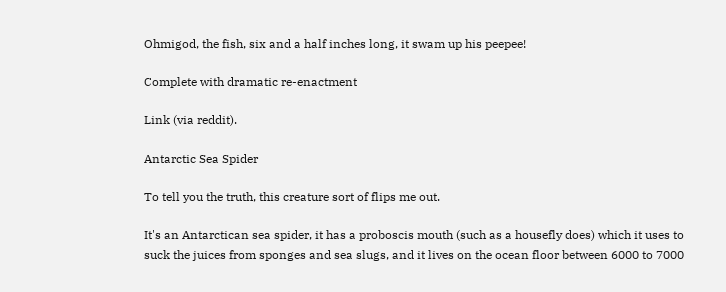Ohmigod, the fish, six and a half inches long, it swam up his peepee!

Complete with dramatic re-enactment

Link (via reddit).

Antarctic Sea Spider

To tell you the truth, this creature sort of flips me out.

It's an Antarctican sea spider, it has a proboscis mouth (such as a housefly does) which it uses to suck the juices from sponges and sea slugs, and it lives on the ocean floor between 6000 to 7000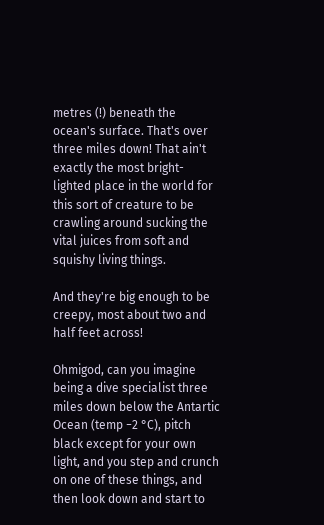metres (!) beneath the ocean's surface. That's over three miles down! That ain't exactly the most bright-lighted place in the world for this sort of creature to be crawling around sucking the vital juices from soft and squishy living things.

And they're big enough to be creepy, most about two and half feet across!

Ohmigod, can you imagine being a dive specialist three miles down below the Antartic Ocean (temp −2 °C), pitch black except for your own light, and you step and crunch on one of these things, and then look down and start to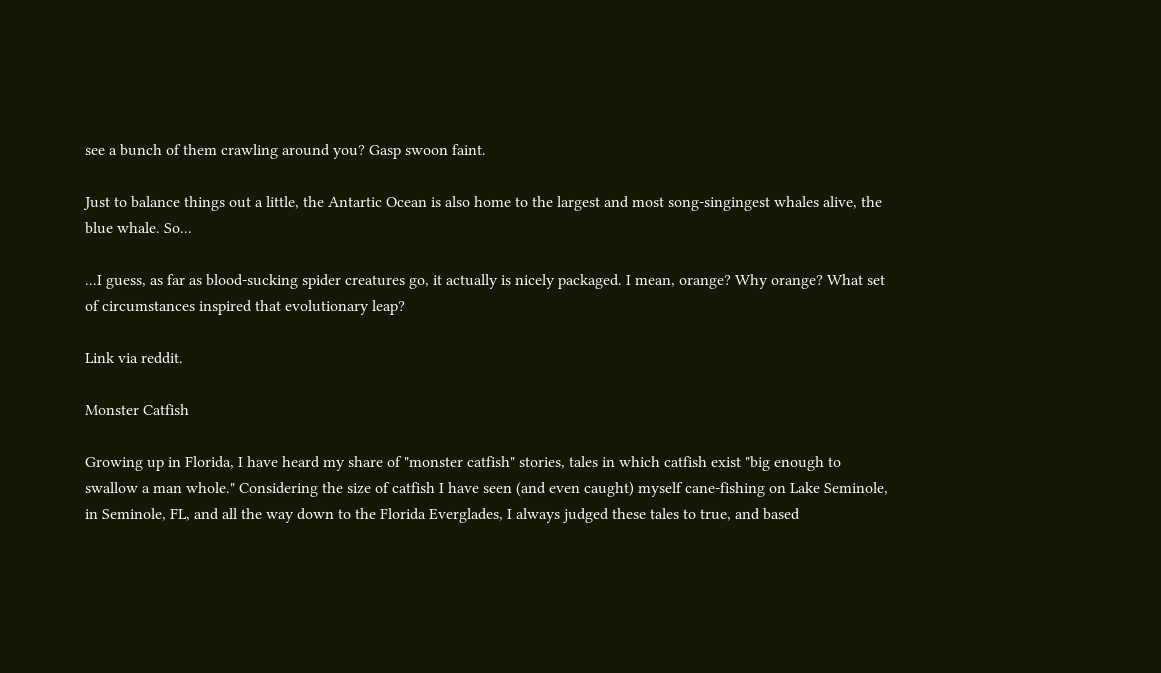see a bunch of them crawling around you? Gasp swoon faint.

Just to balance things out a little, the Antartic Ocean is also home to the largest and most song-singingest whales alive, the blue whale. So...

...I guess, as far as blood-sucking spider creatures go, it actually is nicely packaged. I mean, orange? Why orange? What set of circumstances inspired that evolutionary leap?

Link via reddit.

Monster Catfish

Growing up in Florida, I have heard my share of "monster catfish" stories, tales in which catfish exist "big enough to swallow a man whole." Considering the size of catfish I have seen (and even caught) myself cane-fishing on Lake Seminole, in Seminole, FL, and all the way down to the Florida Everglades, I always judged these tales to true, and based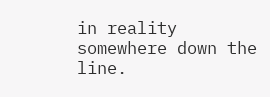in reality somewhere down the line.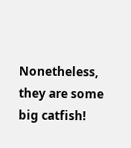Nonetheless, they are some big catfish!